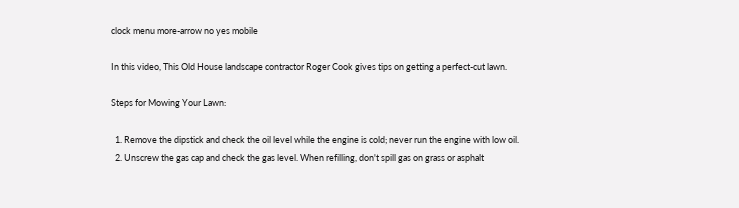clock menu more-arrow no yes mobile

In this video, This Old House landscape contractor Roger Cook gives tips on getting a perfect-cut lawn.

Steps for Mowing Your Lawn:

  1. Remove the dipstick and check the oil level while the engine is cold; never run the engine with low oil.
  2. Unscrew the gas cap and check the gas level. When refilling, don't spill gas on grass or asphalt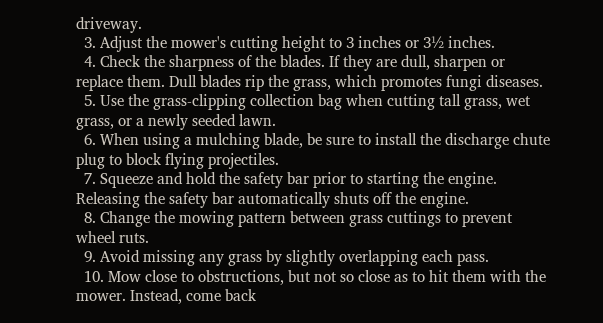driveway.
  3. Adjust the mower's cutting height to 3 inches or 3½ inches.
  4. Check the sharpness of the blades. If they are dull, sharpen or replace them. Dull blades rip the grass, which promotes fungi diseases.
  5. Use the grass-clipping collection bag when cutting tall grass, wet grass, or a newly seeded lawn.
  6. When using a mulching blade, be sure to install the discharge chute plug to block flying projectiles.
  7. Squeeze and hold the safety bar prior to starting the engine. Releasing the safety bar automatically shuts off the engine.
  8. Change the mowing pattern between grass cuttings to prevent wheel ruts.
  9. Avoid missing any grass by slightly overlapping each pass.
  10. Mow close to obstructions, but not so close as to hit them with the mower. Instead, come back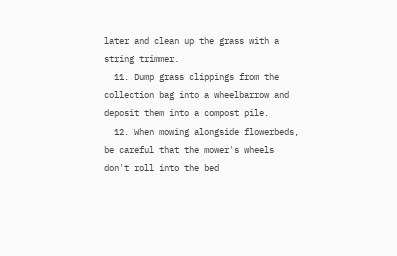later and clean up the grass with a string trimmer.
  11. Dump grass clippings from the collection bag into a wheelbarrow and deposit them into a compost pile.
  12. When mowing alongside flowerbeds, be careful that the mower's wheels don't roll into the bed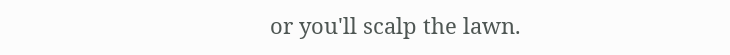or you'll scalp the lawn.